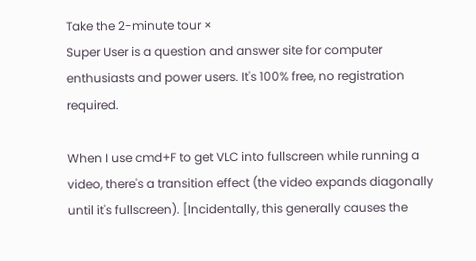Take the 2-minute tour ×
Super User is a question and answer site for computer enthusiasts and power users. It's 100% free, no registration required.

When I use cmd+F to get VLC into fullscreen while running a video, there's a transition effect (the video expands diagonally until it's fullscreen). [Incidentally, this generally causes the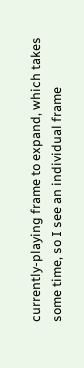currently-playing frame to expand, which takes some time, so I see an individual frame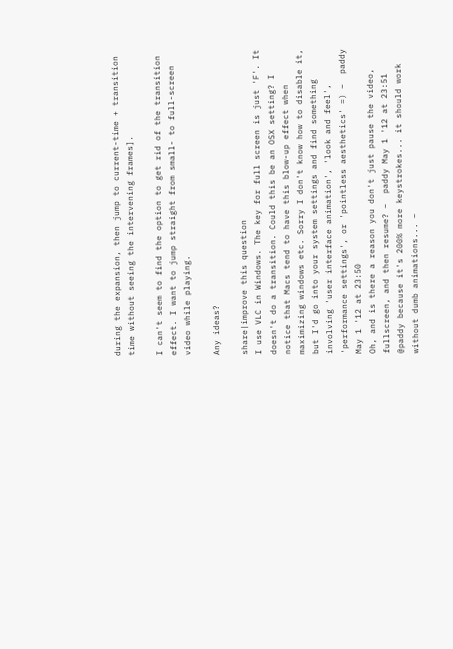during the expansion, then jump to current-time + transition time without seeing the intervening frames].

I can't seem to find the option to get rid of the transition effect. I want to jump straight from small- to full-screen video while playing.

Any ideas?

share|improve this question
I use VLC in Windows. The key for full screen is just 'F'. It doesn't do a transition. Could this be an OSX setting? I notice that Macs tend to have this blow-up effect when maximizing windows etc. Sorry I don't know how to disable it, but I'd go into your system settings and find something involving 'user interface animation', 'look and feel', 'performance settings', or 'pointless aesthetics' =) –  paddy May 1 '12 at 23:50
Oh, and is there a reason you don't just pause the video, fullscreen, and then resume? –  paddy May 1 '12 at 23:51
@paddy because it's 200% more keystrokes... it should work without dumb animations... –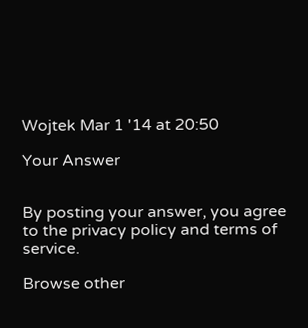Wojtek Mar 1 '14 at 20:50

Your Answer


By posting your answer, you agree to the privacy policy and terms of service.

Browse other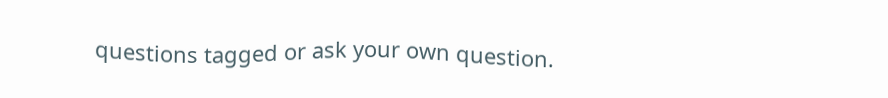questions tagged or ask your own question.